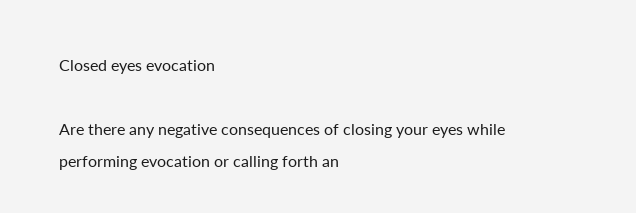Closed eyes evocation

Are there any negative consequences of closing your eyes while performing evocation or calling forth an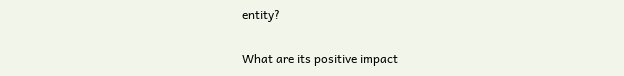entity?

What are its positive impact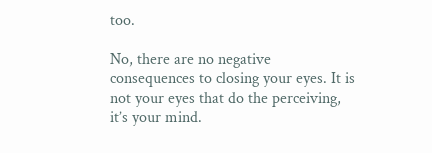too.

No, there are no negative consequences to closing your eyes. It is not your eyes that do the perceiving, it’s your mind.